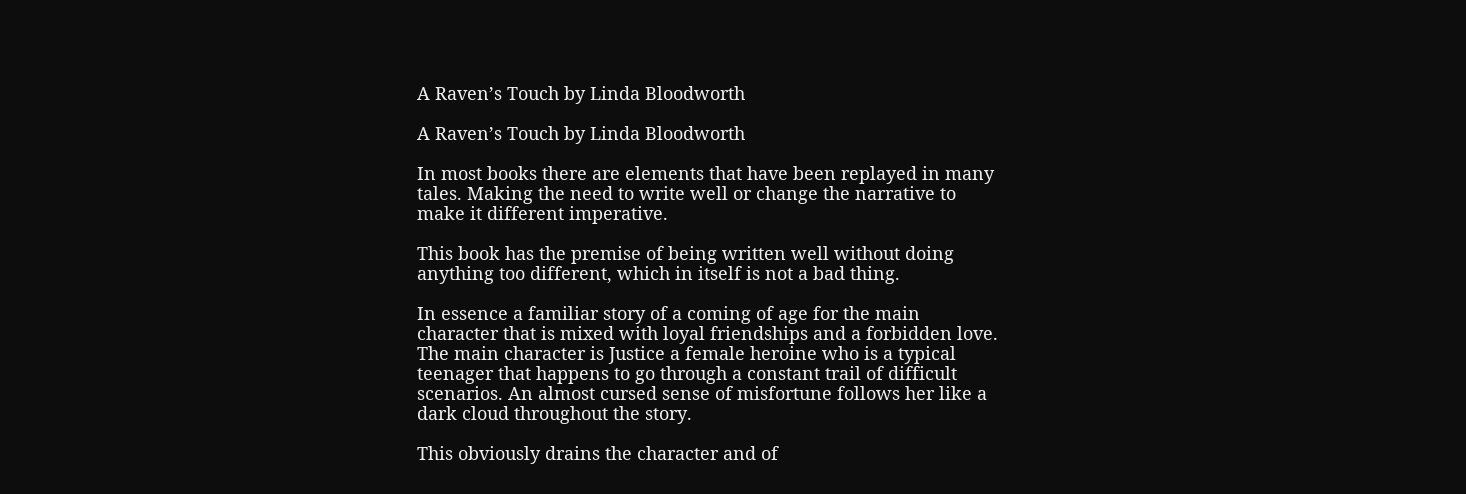A Raven’s Touch by Linda Bloodworth

A Raven’s Touch by Linda Bloodworth

In most books there are elements that have been replayed in many tales. Making the need to write well or change the narrative to make it different imperative.

This book has the premise of being written well without doing anything too different, which in itself is not a bad thing.

In essence a familiar story of a coming of age for the main character that is mixed with loyal friendships and a forbidden love. The main character is Justice a female heroine who is a typical teenager that happens to go through a constant trail of difficult scenarios. An almost cursed sense of misfortune follows her like a dark cloud throughout the story.

This obviously drains the character and of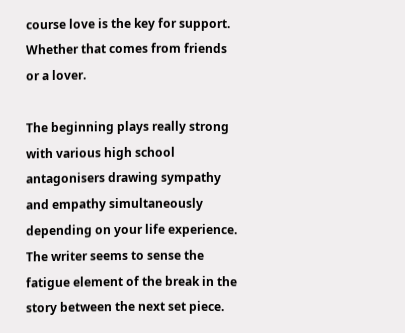course love is the key for support. Whether that comes from friends or a lover.

The beginning plays really strong with various high school antagonisers drawing sympathy and empathy simultaneously depending on your life experience. The writer seems to sense the fatigue element of the break in the story between the next set piece.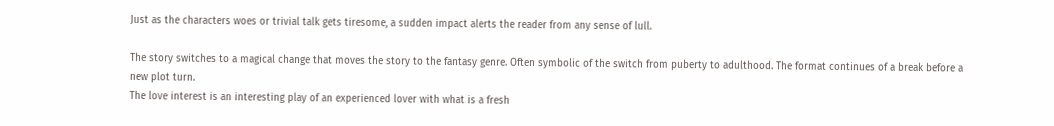Just as the characters woes or trivial talk gets tiresome, a sudden impact alerts the reader from any sense of lull.

The story switches to a magical change that moves the story to the fantasy genre. Often symbolic of the switch from puberty to adulthood. The format continues of a break before a new plot turn.
The love interest is an interesting play of an experienced lover with what is a fresh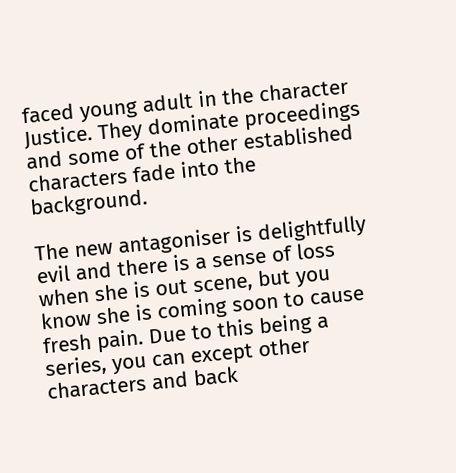faced young adult in the character Justice. They dominate proceedings and some of the other established characters fade into the background.

The new antagoniser is delightfully evil and there is a sense of loss when she is out scene, but you know she is coming soon to cause fresh pain. Due to this being a series, you can except other characters and back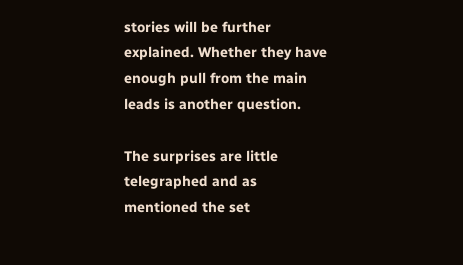stories will be further explained. Whether they have enough pull from the main leads is another question.

The surprises are little telegraphed and as mentioned the set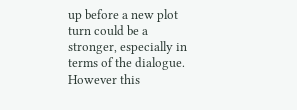up before a new plot turn could be a stronger, especially in terms of the dialogue. However this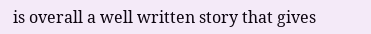is overall a well written story that gives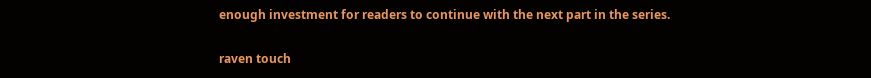enough investment for readers to continue with the next part in the series.

raven touch